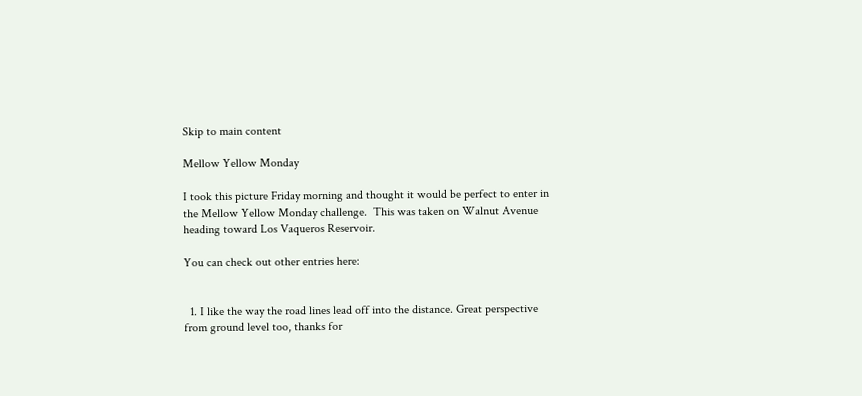Skip to main content

Mellow Yellow Monday

I took this picture Friday morning and thought it would be perfect to enter in the Mellow Yellow Monday challenge.  This was taken on Walnut Avenue heading toward Los Vaqueros Reservoir.

You can check out other entries here:


  1. I like the way the road lines lead off into the distance. Great perspective from ground level too, thanks for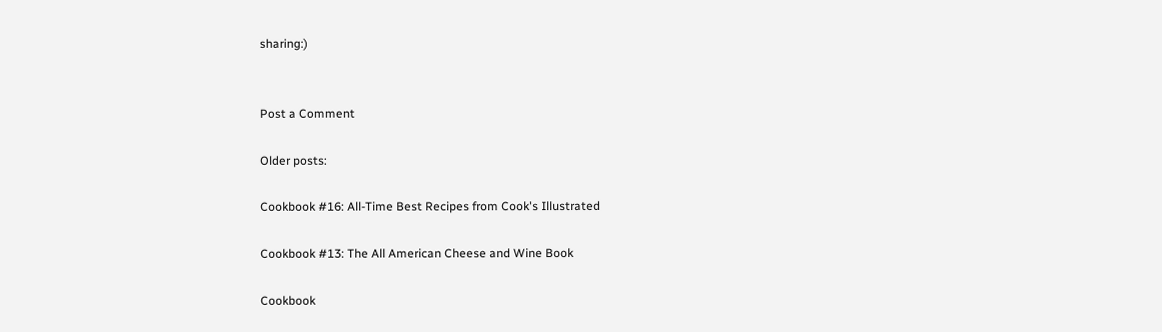sharing:)


Post a Comment

Older posts:

Cookbook #16: All-Time Best Recipes from Cook's Illustrated

Cookbook #13: The All American Cheese and Wine Book

Cookbook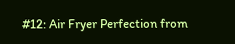#12: Air Fryer Perfection from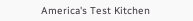America's Test Kitchen